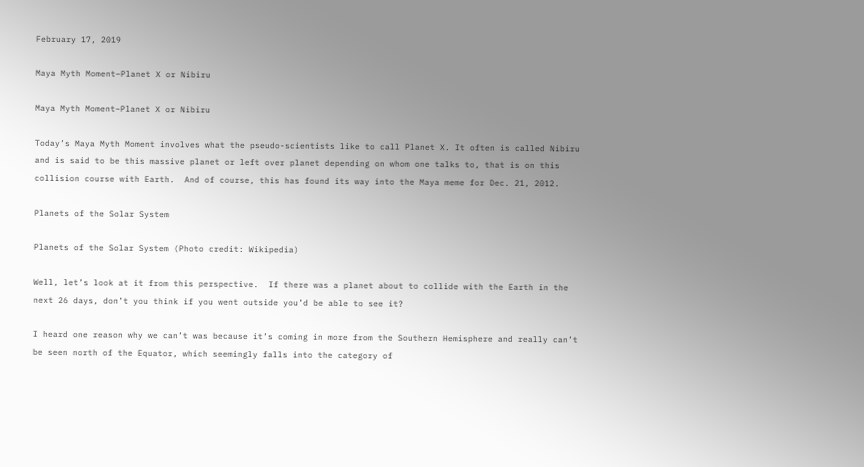February 17, 2019

Maya Myth Moment–Planet X or Nibiru

Maya Myth Moment–Planet X or Nibiru

Today’s Maya Myth Moment involves what the pseudo-scientists like to call Planet X. It often is called Nibiru and is said to be this massive planet or left over planet depending on whom one talks to, that is on this collision course with Earth.  And of course, this has found its way into the Maya meme for Dec. 21, 2012.

Planets of the Solar System

Planets of the Solar System (Photo credit: Wikipedia)

Well, let’s look at it from this perspective.  If there was a planet about to collide with the Earth in the next 26 days, don’t you think if you went outside you’d be able to see it?

I heard one reason why we can’t was because it’s coming in more from the Southern Hemisphere and really can’t be seen north of the Equator, which seemingly falls into the category of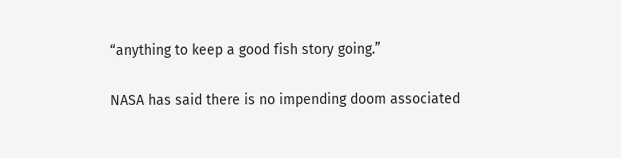“anything to keep a good fish story going.”

NASA has said there is no impending doom associated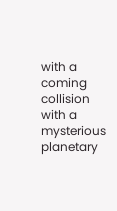with a coming collision with a mysterious planetary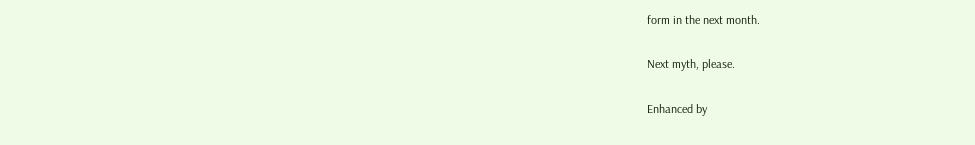form in the next month.

Next myth, please.

Enhanced by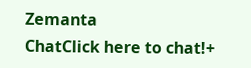Zemanta
ChatClick here to chat!+